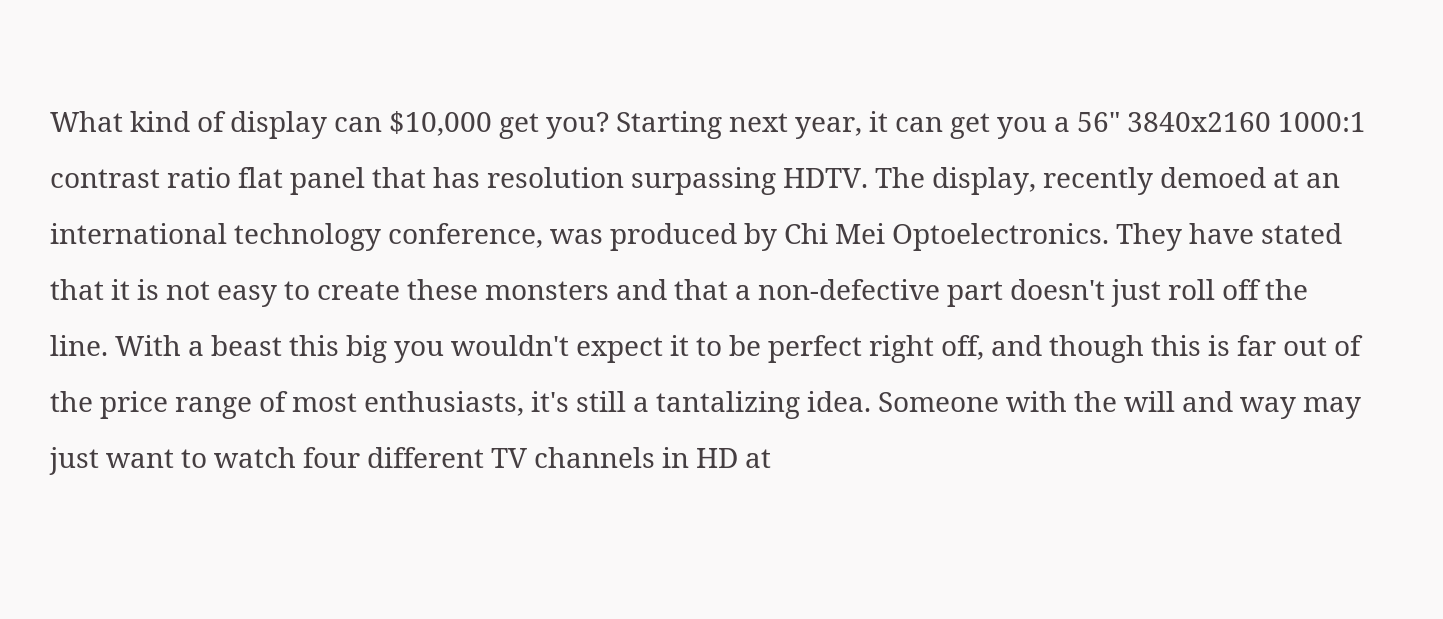What kind of display can $10,000 get you? Starting next year, it can get you a 56" 3840x2160 1000:1 contrast ratio flat panel that has resolution surpassing HDTV. The display, recently demoed at an international technology conference, was produced by Chi Mei Optoelectronics. They have stated that it is not easy to create these monsters and that a non-defective part doesn't just roll off the line. With a beast this big you wouldn't expect it to be perfect right off, and though this is far out of the price range of most enthusiasts, it's still a tantalizing idea. Someone with the will and way may just want to watch four different TV channels in HD at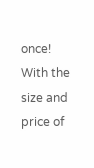once! With the size and price of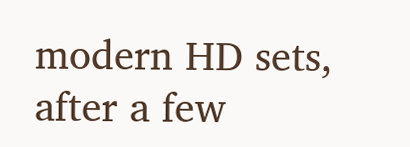modern HD sets, after a few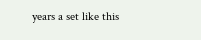years a set like this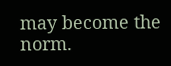may become the norm.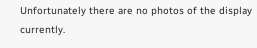Unfortunately there are no photos of the display currently.